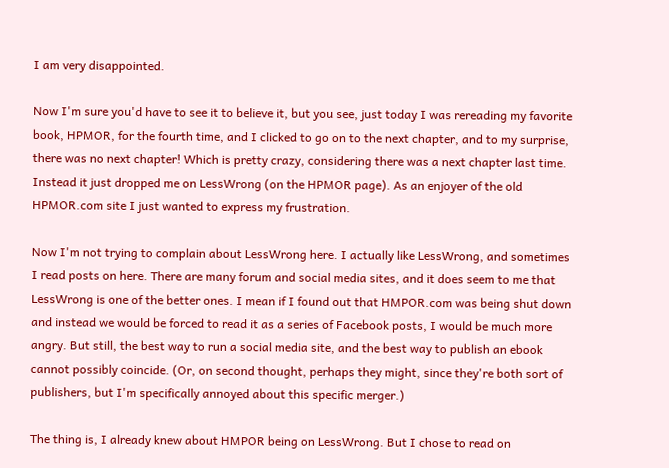I am very disappointed.

Now I'm sure you'd have to see it to believe it, but you see, just today I was rereading my favorite book, HPMOR, for the fourth time, and I clicked to go on to the next chapter, and to my surprise, there was no next chapter! Which is pretty crazy, considering there was a next chapter last time. Instead it just dropped me on LessWrong (on the HPMOR page). As an enjoyer of the old HPMOR.com site I just wanted to express my frustration.

Now I'm not trying to complain about LessWrong here. I actually like LessWrong, and sometimes I read posts on here. There are many forum and social media sites, and it does seem to me that LessWrong is one of the better ones. I mean if I found out that HMPOR.com was being shut down and instead we would be forced to read it as a series of Facebook posts, I would be much more angry. But still, the best way to run a social media site, and the best way to publish an ebook cannot possibly coincide. (Or, on second thought, perhaps they might, since they're both sort of publishers, but I'm specifically annoyed about this specific merger.)

The thing is, I already knew about HMPOR being on LessWrong. But I chose to read on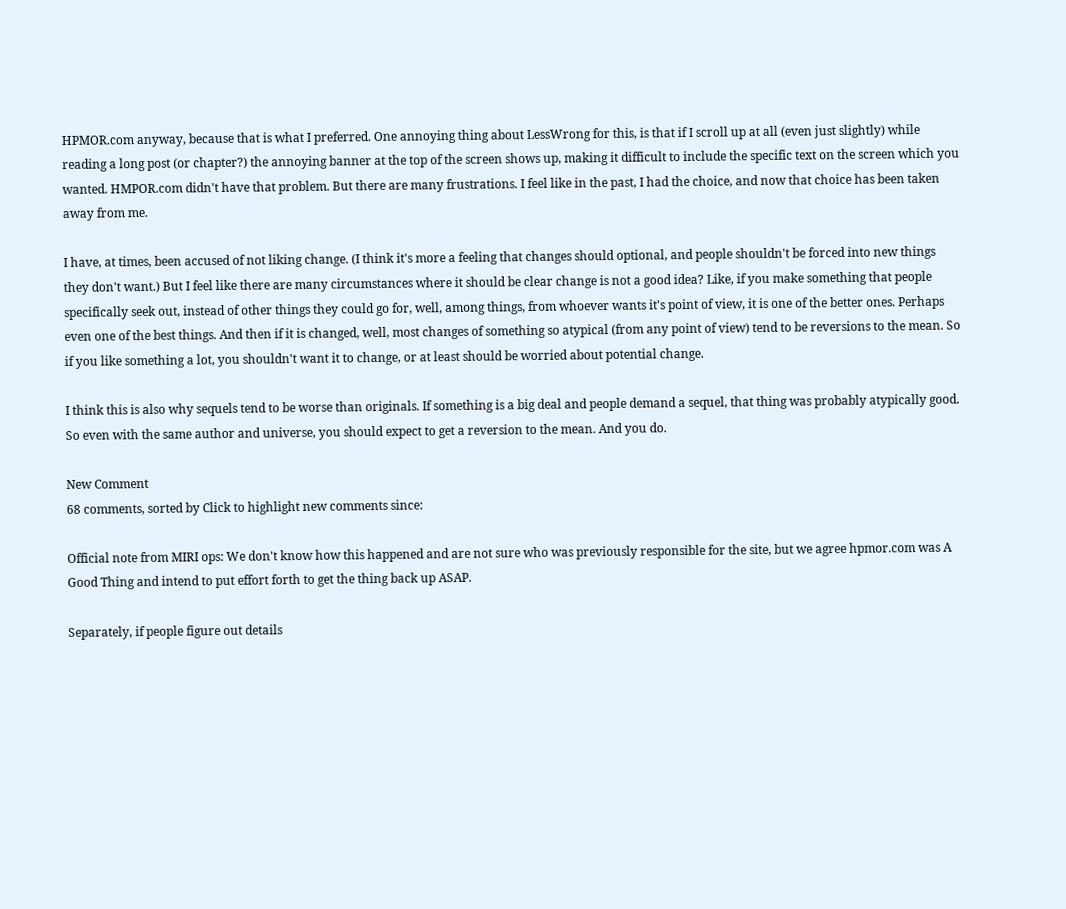HPMOR.com anyway, because that is what I preferred. One annoying thing about LessWrong for this, is that if I scroll up at all (even just slightly) while reading a long post (or chapter?) the annoying banner at the top of the screen shows up, making it difficult to include the specific text on the screen which you wanted. HMPOR.com didn't have that problem. But there are many frustrations. I feel like in the past, I had the choice, and now that choice has been taken away from me.

I have, at times, been accused of not liking change. (I think it's more a feeling that changes should optional, and people shouldn't be forced into new things they don't want.) But I feel like there are many circumstances where it should be clear change is not a good idea? Like, if you make something that people specifically seek out, instead of other things they could go for, well, among things, from whoever wants it's point of view, it is one of the better ones. Perhaps even one of the best things. And then if it is changed, well, most changes of something so atypical (from any point of view) tend to be reversions to the mean. So if you like something a lot, you shouldn't want it to change, or at least should be worried about potential change.

I think this is also why sequels tend to be worse than originals. If something is a big deal and people demand a sequel, that thing was probably atypically good. So even with the same author and universe, you should expect to get a reversion to the mean. And you do.

New Comment
68 comments, sorted by Click to highlight new comments since:

Official note from MIRI ops: We don't know how this happened and are not sure who was previously responsible for the site, but we agree hpmor.com was A Good Thing and intend to put effort forth to get the thing back up ASAP.

Separately, if people figure out details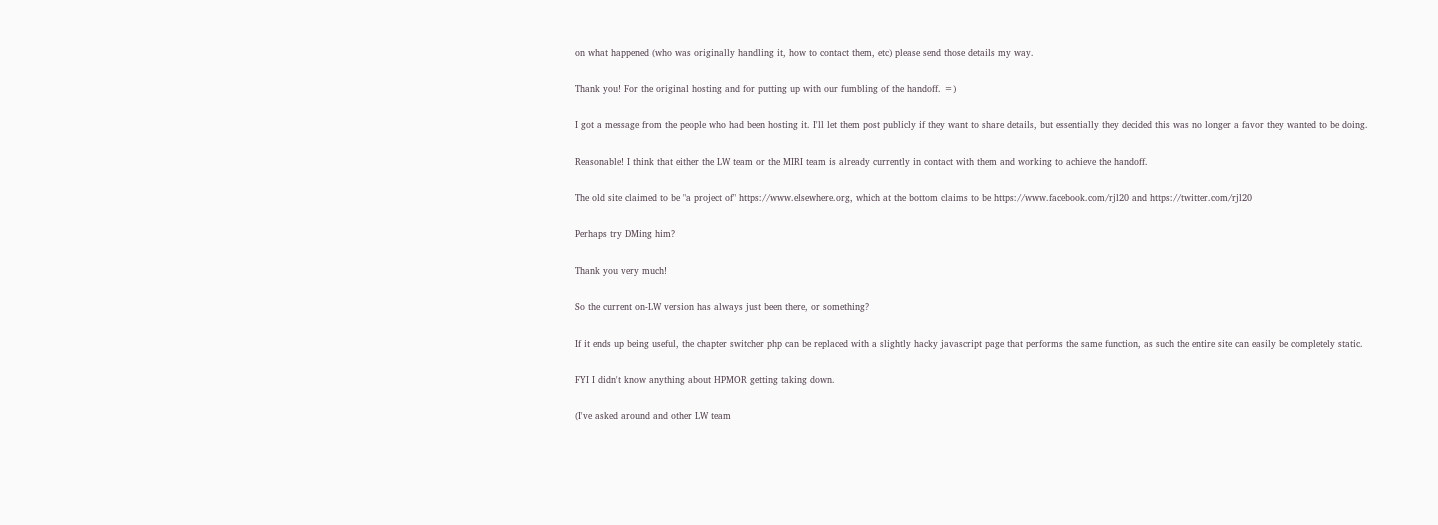on what happened (who was originally handling it, how to contact them, etc) please send those details my way.

Thank you! For the original hosting and for putting up with our fumbling of the handoff. =)

I got a message from the people who had been hosting it. I'll let them post publicly if they want to share details, but essentially they decided this was no longer a favor they wanted to be doing.

Reasonable! I think that either the LW team or the MIRI team is already currently in contact with them and working to achieve the handoff.

The old site claimed to be "a project of" https://www.elsewhere.org, which at the bottom claims to be https://www.facebook.com/rjl20 and https://twitter.com/rjl20

Perhaps try DMing him?

Thank you very much!

So the current on-LW version has always just been there, or something?

If it ends up being useful, the chapter switcher php can be replaced with a slightly hacky javascript page that performs the same function, as such the entire site can easily be completely static.

FYI I didn't know anything about HPMOR getting taking down.

(I've asked around and other LW team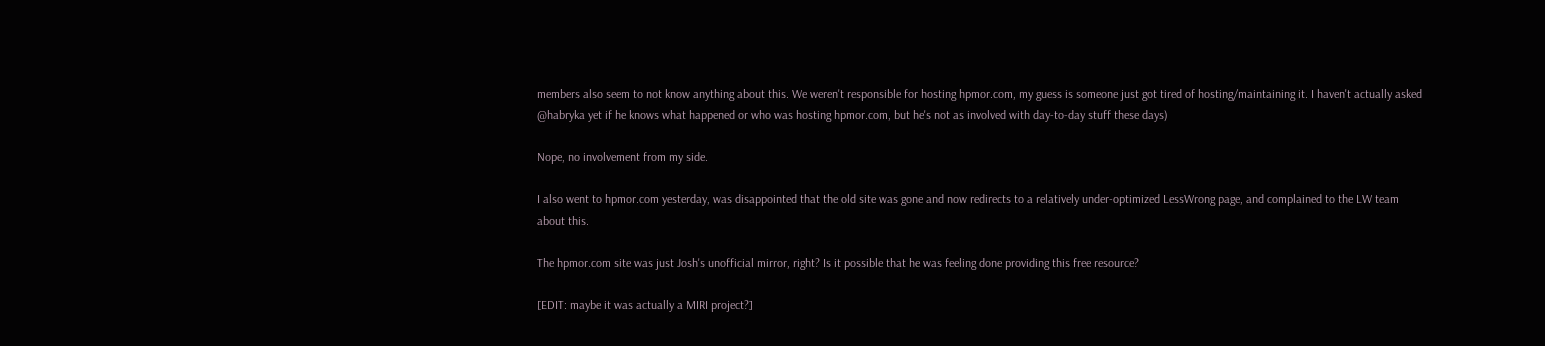members also seem to not know anything about this. We weren't responsible for hosting hpmor.com, my guess is someone just got tired of hosting/maintaining it. I haven't actually asked @habryka yet if he knows what happened or who was hosting hpmor.com, but he's not as involved with day-to-day stuff these days)

Nope, no involvement from my side.

I also went to hpmor.com yesterday, was disappointed that the old site was gone and now redirects to a relatively under-optimized LessWrong page, and complained to the LW team about this.

The hpmor.com site was just Josh's unofficial mirror, right? Is it possible that he was feeling done providing this free resource?

[EDIT: maybe it was actually a MIRI project?]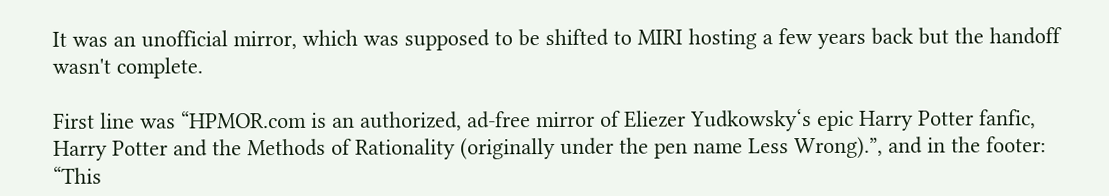It was an unofficial mirror, which was supposed to be shifted to MIRI hosting a few years back but the handoff wasn't complete.

First line was “HPMOR.com is an authorized, ad-free mirror of Eliezer Yudkowsky‘s epic Harry Potter fanfic, Harry Potter and the Methods of Rationality (originally under the pen name Less Wrong).”, and in the footer: “This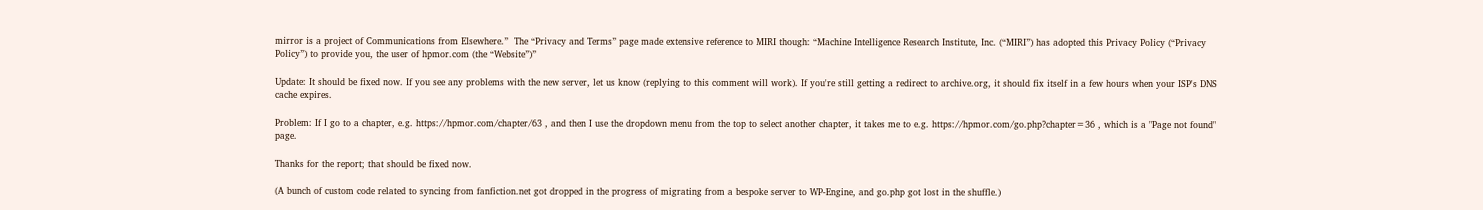mirror is a project of Communications from Elsewhere.”  The “Privacy and Terms” page made extensive reference to MIRI though: “Machine Intelligence Research Institute, Inc. (“MIRI”) has adopted this Privacy Policy (“Privacy Policy”) to provide you, the user of hpmor.com (the “Website”)”

Update: It should be fixed now. If you see any problems with the new server, let us know (replying to this comment will work). If you're still getting a redirect to archive.org, it should fix itself in a few hours when your ISP's DNS cache expires.

Problem: If I go to a chapter, e.g. https://hpmor.com/chapter/63 , and then I use the dropdown menu from the top to select another chapter, it takes me to e.g. https://hpmor.com/go.php?chapter=36 , which is a "Page not found" page.

Thanks for the report; that should be fixed now.

(A bunch of custom code related to syncing from fanfiction.net got dropped in the progress of migrating from a bespoke server to WP-Engine, and go.php got lost in the shuffle.)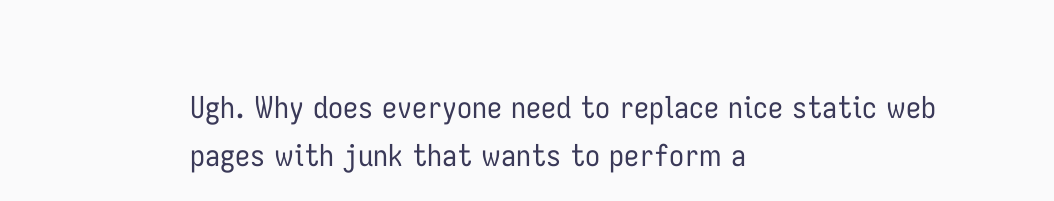Ugh. Why does everyone need to replace nice static web pages with junk that wants to perform a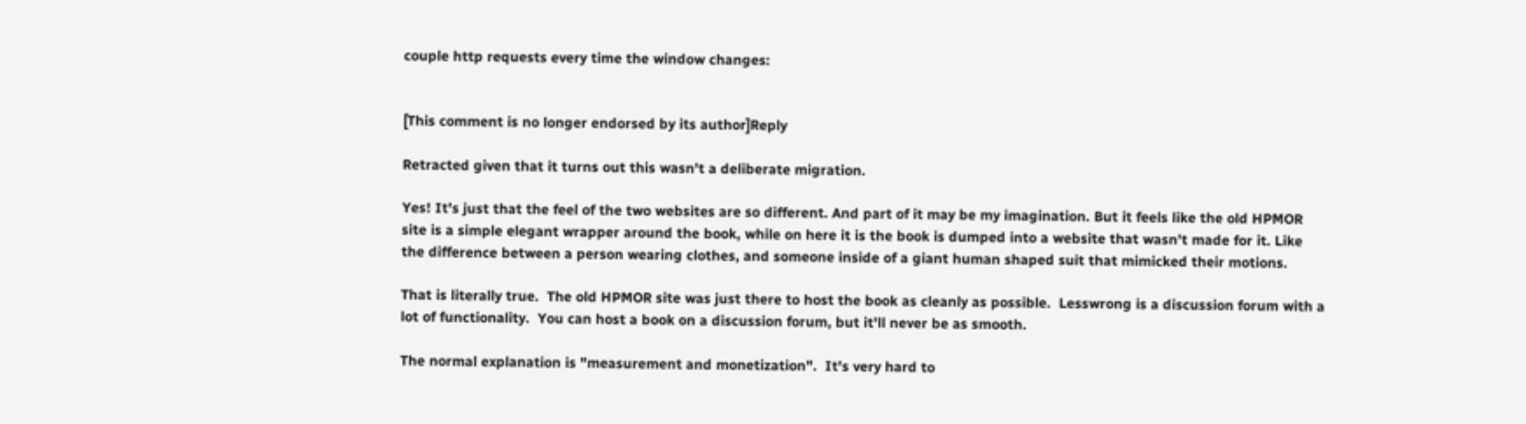couple http requests every time the window changes:


[This comment is no longer endorsed by its author]Reply

Retracted given that it turns out this wasn't a deliberate migration.

Yes! It's just that the feel of the two websites are so different. And part of it may be my imagination. But it feels like the old HPMOR site is a simple elegant wrapper around the book, while on here it is the book is dumped into a website that wasn't made for it. Like the difference between a person wearing clothes, and someone inside of a giant human shaped suit that mimicked their motions.

That is literally true.  The old HPMOR site was just there to host the book as cleanly as possible.  Lesswrong is a discussion forum with a lot of functionality.  You can host a book on a discussion forum, but it'll never be as smooth.

The normal explanation is "measurement and monetization".  It's very hard to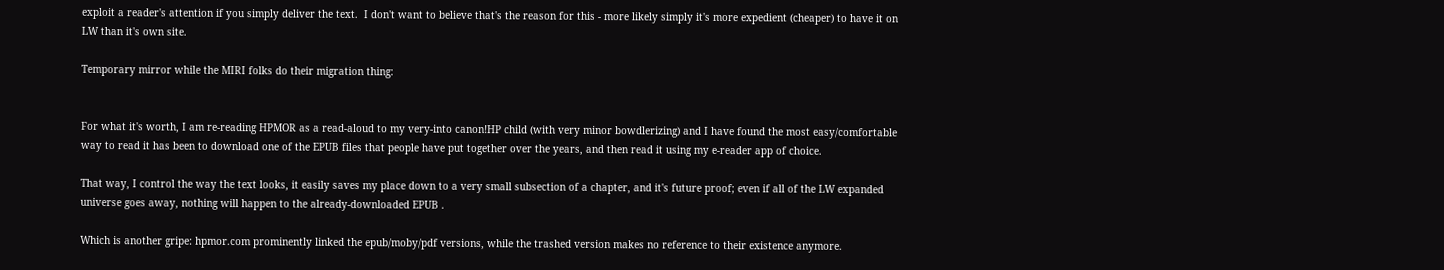exploit a reader's attention if you simply deliver the text.  I don't want to believe that's the reason for this - more likely simply it's more expedient (cheaper) to have it on LW than it's own site.

Temporary mirror while the MIRI folks do their migration thing:


For what it's worth, I am re-reading HPMOR as a read-aloud to my very-into canon!HP child (with very minor bowdlerizing) and I have found the most easy/comfortable way to read it has been to download one of the EPUB files that people have put together over the years, and then read it using my e-reader app of choice.

That way, I control the way the text looks, it easily saves my place down to a very small subsection of a chapter, and it's future proof; even if all of the LW expanded universe goes away, nothing will happen to the already-downloaded EPUB .

Which is another gripe: hpmor.com prominently linked the epub/moby/pdf versions, while the trashed version makes no reference to their existence anymore.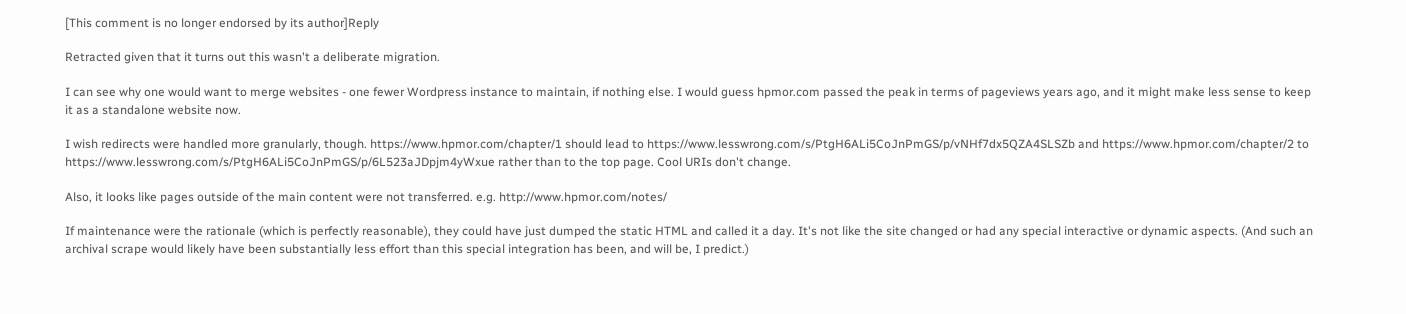[This comment is no longer endorsed by its author]Reply

Retracted given that it turns out this wasn't a deliberate migration.

I can see why one would want to merge websites - one fewer Wordpress instance to maintain, if nothing else. I would guess hpmor.com passed the peak in terms of pageviews years ago, and it might make less sense to keep it as a standalone website now.

I wish redirects were handled more granularly, though. https://www.hpmor.com/chapter/1 should lead to https://www.lesswrong.com/s/PtgH6ALi5CoJnPmGS/p/vNHf7dx5QZA4SLSZb and https://www.hpmor.com/chapter/2 to https://www.lesswrong.com/s/PtgH6ALi5CoJnPmGS/p/6L523aJDpjm4yWxue rather than to the top page. Cool URIs don't change.

Also, it looks like pages outside of the main content were not transferred. e.g. http://www.hpmor.com/notes/

If maintenance were the rationale (which is perfectly reasonable), they could have just dumped the static HTML and called it a day. It's not like the site changed or had any special interactive or dynamic aspects. (And such an archival scrape would likely have been substantially less effort than this special integration has been, and will be, I predict.)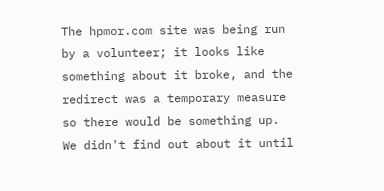The hpmor.com site was being run by a volunteer; it looks like something about it broke, and the redirect was a temporary measure so there would be something up. We didn't find out about it until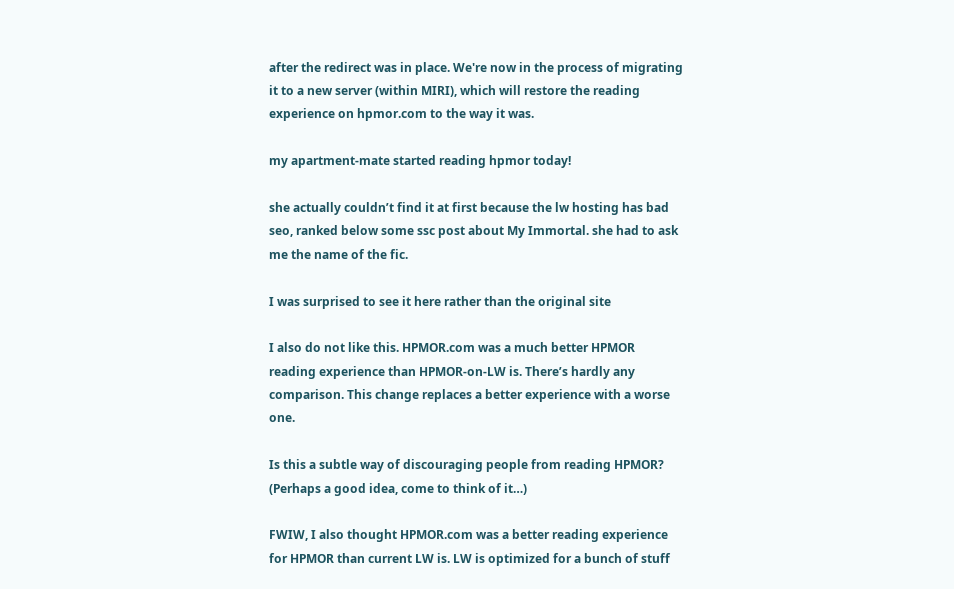after the redirect was in place. We're now in the process of migrating it to a new server (within MIRI), which will restore the reading experience on hpmor.com to the way it was.

my apartment-mate started reading hpmor today!

she actually couldn’t find it at first because the lw hosting has bad seo, ranked below some ssc post about My Immortal. she had to ask me the name of the fic.

I was surprised to see it here rather than the original site

I also do not like this. HPMOR.com was a much better HPMOR reading experience than HPMOR-on-LW is. There’s hardly any comparison. This change replaces a better experience with a worse one.

Is this a subtle way of discouraging people from reading HPMOR? (Perhaps a good idea, come to think of it…)

FWIW, I also thought HPMOR.com was a better reading experience for HPMOR than current LW is. LW is optimized for a bunch of stuff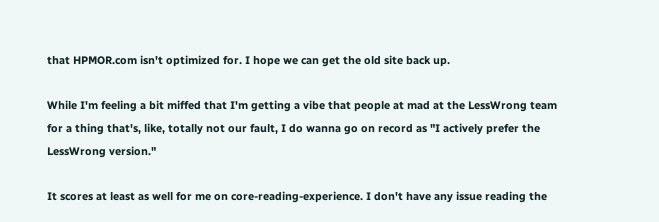that HPMOR.com isn't optimized for. I hope we can get the old site back up.

While I'm feeling a bit miffed that I'm getting a vibe that people at mad at the LessWrong team for a thing that's, like, totally not our fault, I do wanna go on record as "I actively prefer the LessWrong version."

It scores at least as well for me on core-reading-experience. I don't have any issue reading the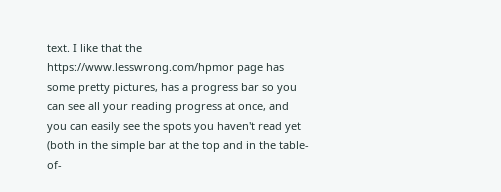text. I like that the https://www.lesswrong.com/hpmor page has some pretty pictures, has a progress bar so you can see all your reading progress at once, and you can easily see the spots you haven't read yet (both in the simple bar at the top and in the table-of-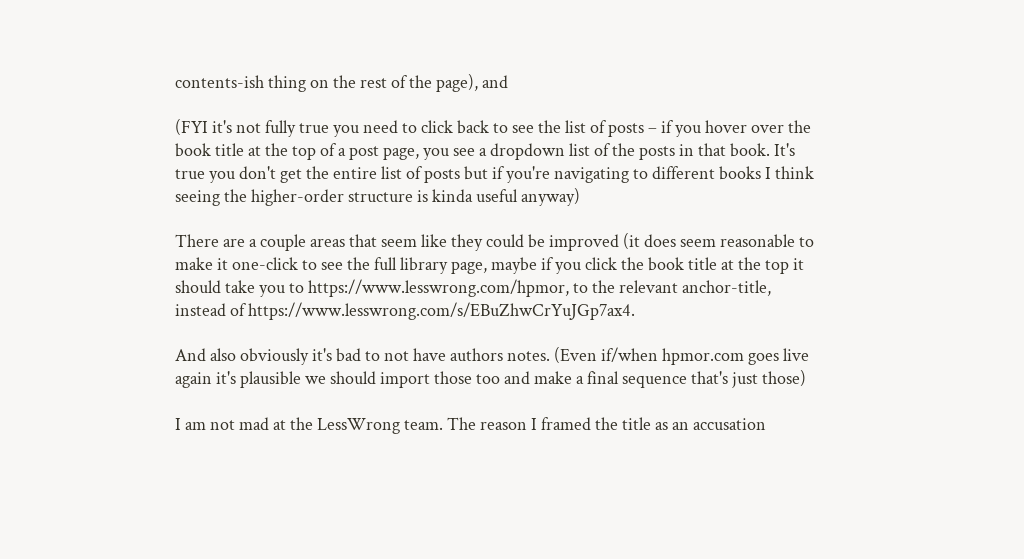contents-ish thing on the rest of the page), and

(FYI it's not fully true you need to click back to see the list of posts – if you hover over the book title at the top of a post page, you see a dropdown list of the posts in that book. It's true you don't get the entire list of posts but if you're navigating to different books I think seeing the higher-order structure is kinda useful anyway)

There are a couple areas that seem like they could be improved (it does seem reasonable to make it one-click to see the full library page, maybe if you click the book title at the top it should take you to https://www.lesswrong.com/hpmor, to the relevant anchor-title, instead of https://www.lesswrong.com/s/EBuZhwCrYuJGp7ax4.

And also obviously it's bad to not have authors notes. (Even if/when hpmor.com goes live again it's plausible we should import those too and make a final sequence that's just those)

I am not mad at the LessWrong team. The reason I framed the title as an accusation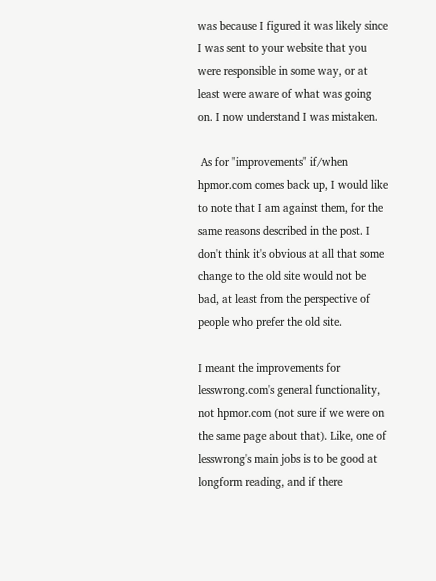was because I figured it was likely since I was sent to your website that you were responsible in some way, or at least were aware of what was going on. I now understand I was mistaken.

 As for "improvements" if/when hpmor.com comes back up, I would like to note that I am against them, for the same reasons described in the post. I don't think it's obvious at all that some change to the old site would not be bad, at least from the perspective of people who prefer the old site.

I meant the improvements for lesswrong.com's general functionality, not hpmor.com (not sure if we were on the same page about that). Like, one of lesswrong's main jobs is to be good at longform reading, and if there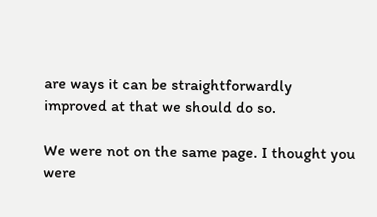are ways it can be straightforwardly improved at that we should do so.

We were not on the same page. I thought you were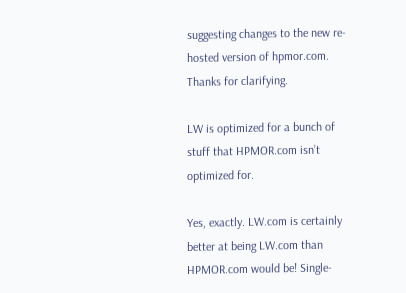suggesting changes to the new re-hosted version of hpmor.com. Thanks for clarifying.

LW is optimized for a bunch of stuff that HPMOR.com isn’t optimized for.

Yes, exactly. LW.com is certainly better at being LW.com than HPMOR.com would be! Single-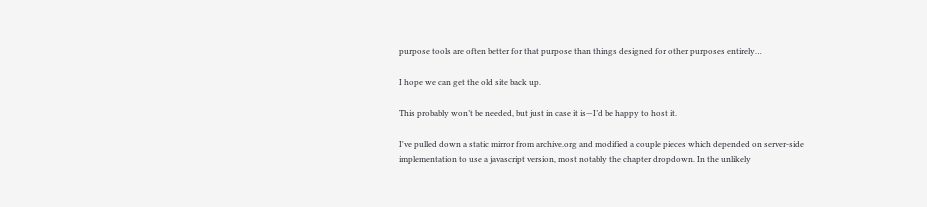purpose tools are often better for that purpose than things designed for other purposes entirely…

I hope we can get the old site back up.

This probably won’t be needed, but just in case it is—I’d be happy to host it.

I've pulled down a static mirror from archive.org and modified a couple pieces which depended on server-side implementation to use a javascript version, most notably the chapter dropdown. In the unlikely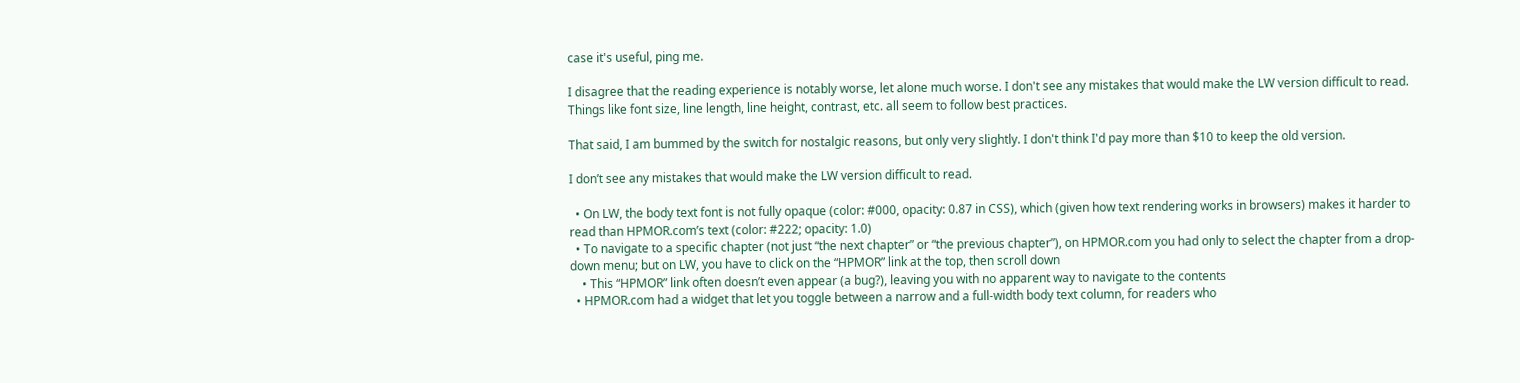case it's useful, ping me.

I disagree that the reading experience is notably worse, let alone much worse. I don't see any mistakes that would make the LW version difficult to read. Things like font size, line length, line height, contrast, etc. all seem to follow best practices.

That said, I am bummed by the switch for nostalgic reasons, but only very slightly. I don't think I'd pay more than $10 to keep the old version.

I don’t see any mistakes that would make the LW version difficult to read.

  • On LW, the body text font is not fully opaque (color: #000, opacity: 0.87 in CSS), which (given how text rendering works in browsers) makes it harder to read than HPMOR.com’s text (color: #222; opacity: 1.0)
  • To navigate to a specific chapter (not just “the next chapter” or “the previous chapter”), on HPMOR.com you had only to select the chapter from a drop-down menu; but on LW, you have to click on the “HPMOR” link at the top, then scroll down
    • This “HPMOR” link often doesn’t even appear (a bug?), leaving you with no apparent way to navigate to the contents
  • HPMOR.com had a widget that let you toggle between a narrow and a full-width body text column, for readers who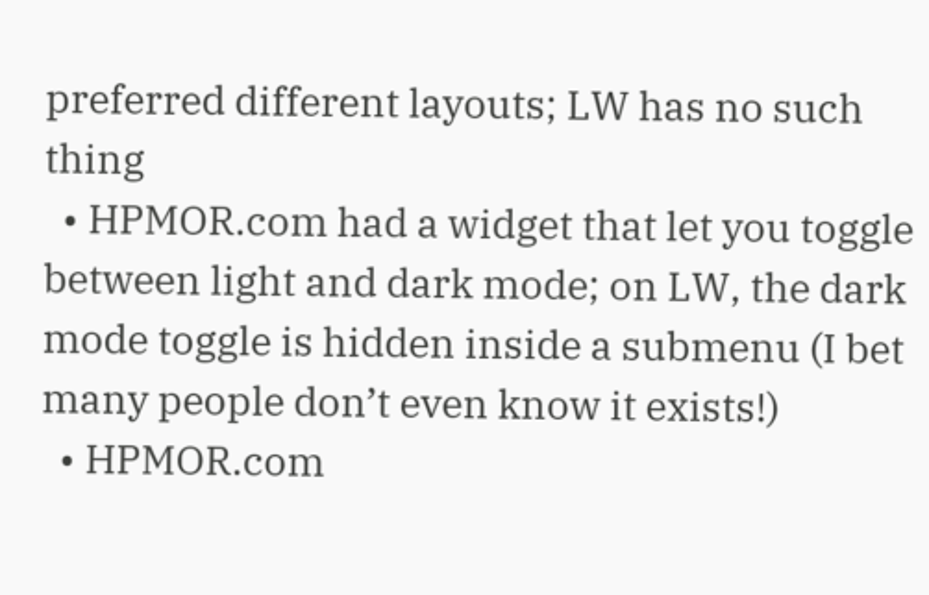preferred different layouts; LW has no such thing
  • HPMOR.com had a widget that let you toggle between light and dark mode; on LW, the dark mode toggle is hidden inside a submenu (I bet many people don’t even know it exists!)
  • HPMOR.com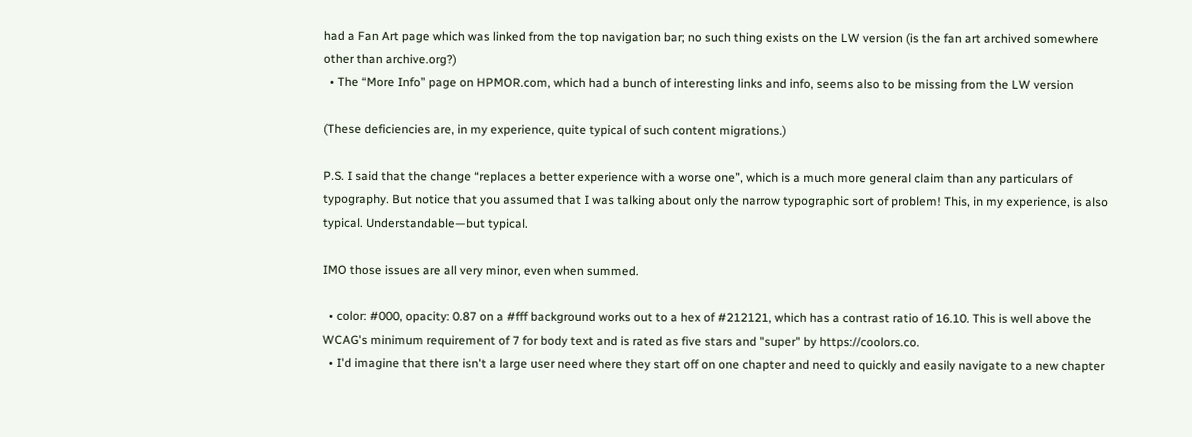had a Fan Art page which was linked from the top navigation bar; no such thing exists on the LW version (is the fan art archived somewhere other than archive.org?)
  • The “More Info” page on HPMOR.com, which had a bunch of interesting links and info, seems also to be missing from the LW version

(These deficiencies are, in my experience, quite typical of such content migrations.)

P.S. I said that the change “replaces a better experience with a worse one”, which is a much more general claim than any particulars of typography. But notice that you assumed that I was talking about only the narrow typographic sort of problem! This, in my experience, is also typical. Understandable—but typical.

IMO those issues are all very minor, even when summed.

  • color: #000, opacity: 0.87 on a #fff background works out to a hex of #212121, which has a contrast ratio of 16.10. This is well above the WCAG's minimum requirement of 7 for body text and is rated as five stars and "super" by https://coolors.co.
  • I'd imagine that there isn't a large user need where they start off on one chapter and need to quickly and easily navigate to a new chapter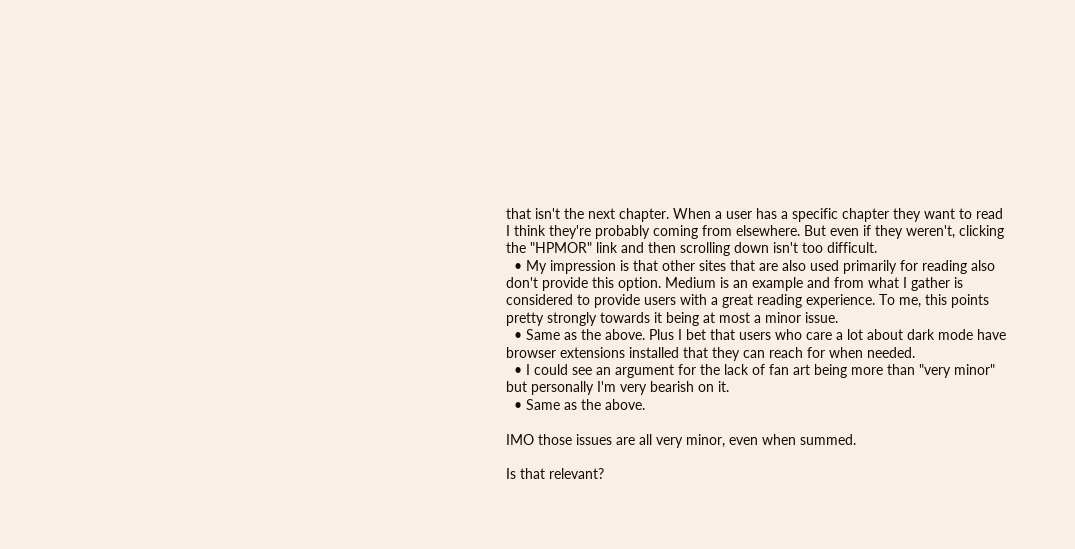that isn't the next chapter. When a user has a specific chapter they want to read I think they're probably coming from elsewhere. But even if they weren't, clicking the "HPMOR" link and then scrolling down isn't too difficult.
  • My impression is that other sites that are also used primarily for reading also don't provide this option. Medium is an example and from what I gather is considered to provide users with a great reading experience. To me, this points pretty strongly towards it being at most a minor issue.
  • Same as the above. Plus I bet that users who care a lot about dark mode have browser extensions installed that they can reach for when needed.
  • I could see an argument for the lack of fan art being more than "very minor" but personally I'm very bearish on it.
  • Same as the above.

IMO those issues are all very minor, even when summed.

Is that relevant?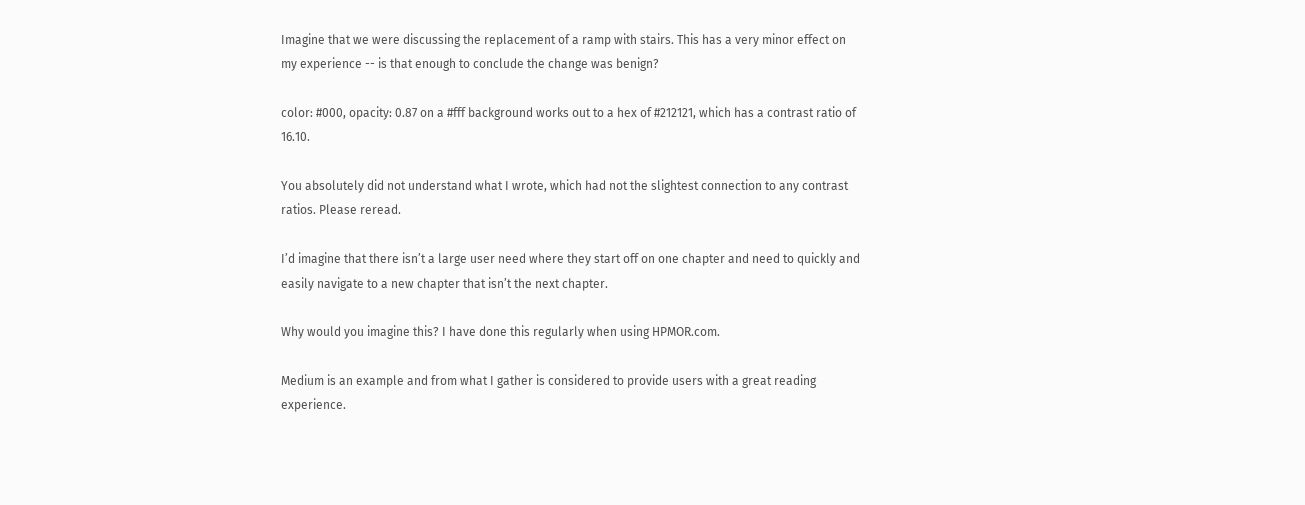Imagine that we were discussing the replacement of a ramp with stairs. This has a very minor effect on my experience -- is that enough to conclude the change was benign?

color: #000, opacity: 0.87 on a #fff background works out to a hex of #212121, which has a contrast ratio of 16.10.

You absolutely did not understand what I wrote, which had not the slightest connection to any contrast ratios. Please reread.

I’d imagine that there isn’t a large user need where they start off on one chapter and need to quickly and easily navigate to a new chapter that isn’t the next chapter.

Why would you imagine this? I have done this regularly when using HPMOR.com.

Medium is an example and from what I gather is considered to provide users with a great reading experience.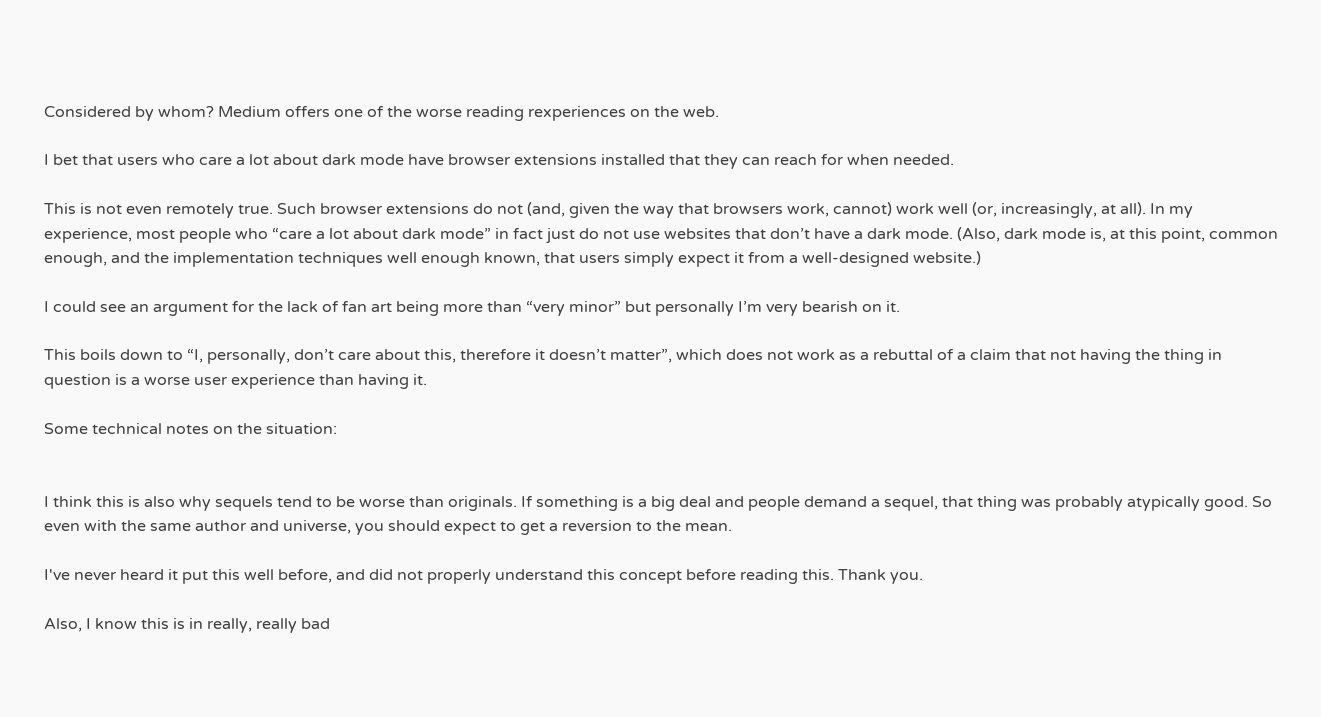Considered by whom? Medium offers one of the worse reading rexperiences on the web.

I bet that users who care a lot about dark mode have browser extensions installed that they can reach for when needed.

This is not even remotely true. Such browser extensions do not (and, given the way that browsers work, cannot) work well (or, increasingly, at all). In my experience, most people who “care a lot about dark mode” in fact just do not use websites that don’t have a dark mode. (Also, dark mode is, at this point, common enough, and the implementation techniques well enough known, that users simply expect it from a well-designed website.)

I could see an argument for the lack of fan art being more than “very minor” but personally I’m very bearish on it.

This boils down to “I, personally, don’t care about this, therefore it doesn’t matter”, which does not work as a rebuttal of a claim that not having the thing in question is a worse user experience than having it.

Some technical notes on the situation:


I think this is also why sequels tend to be worse than originals. If something is a big deal and people demand a sequel, that thing was probably atypically good. So even with the same author and universe, you should expect to get a reversion to the mean.

I've never heard it put this well before, and did not properly understand this concept before reading this. Thank you.

Also, I know this is in really, really bad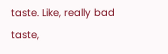taste. Like, really bad taste,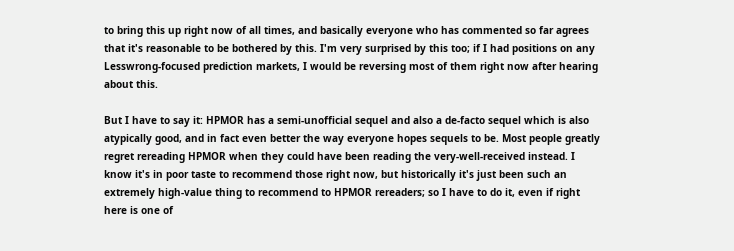to bring this up right now of all times, and basically everyone who has commented so far agrees that it's reasonable to be bothered by this. I'm very surprised by this too; if I had positions on any Lesswrong-focused prediction markets, I would be reversing most of them right now after hearing about this.

But I have to say it: HPMOR has a semi-unofficial sequel and also a de-facto sequel which is also atypically good, and in fact even better the way everyone hopes sequels to be. Most people greatly regret rereading HPMOR when they could have been reading the very-well-received instead. I know it's in poor taste to recommend those right now, but historically it's just been such an extremely high-value thing to recommend to HPMOR rereaders; so I have to do it, even if right here is one of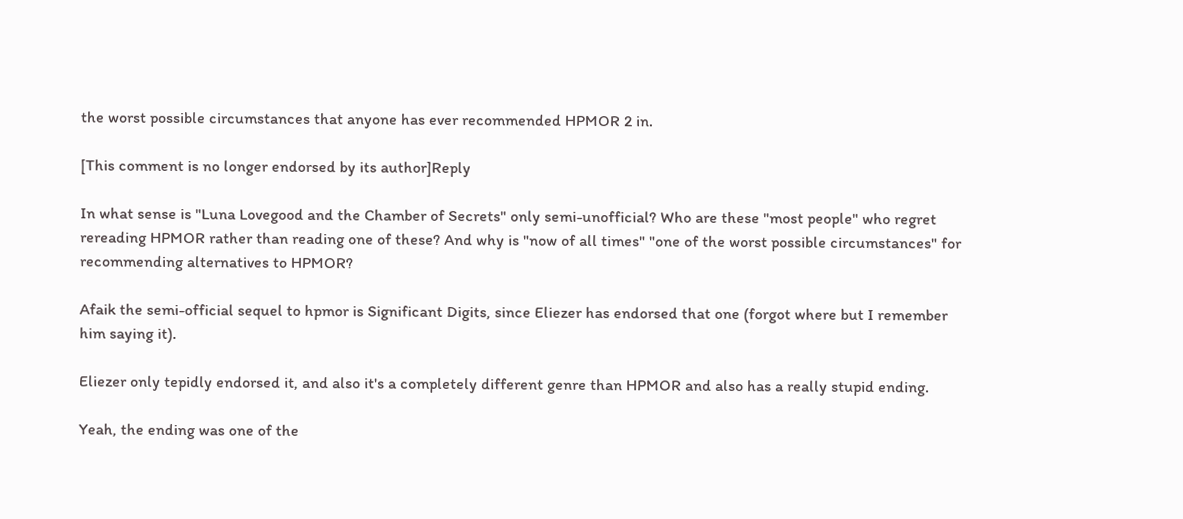the worst possible circumstances that anyone has ever recommended HPMOR 2 in.

[This comment is no longer endorsed by its author]Reply

In what sense is "Luna Lovegood and the Chamber of Secrets" only semi-unofficial? Who are these "most people" who regret rereading HPMOR rather than reading one of these? And why is "now of all times" "one of the worst possible circumstances" for recommending alternatives to HPMOR?

Afaik the semi-official sequel to hpmor is Significant Digits, since Eliezer has endorsed that one (forgot where but I remember him saying it).

Eliezer only tepidly endorsed it, and also it's a completely different genre than HPMOR and also has a really stupid ending.

Yeah, the ending was one of the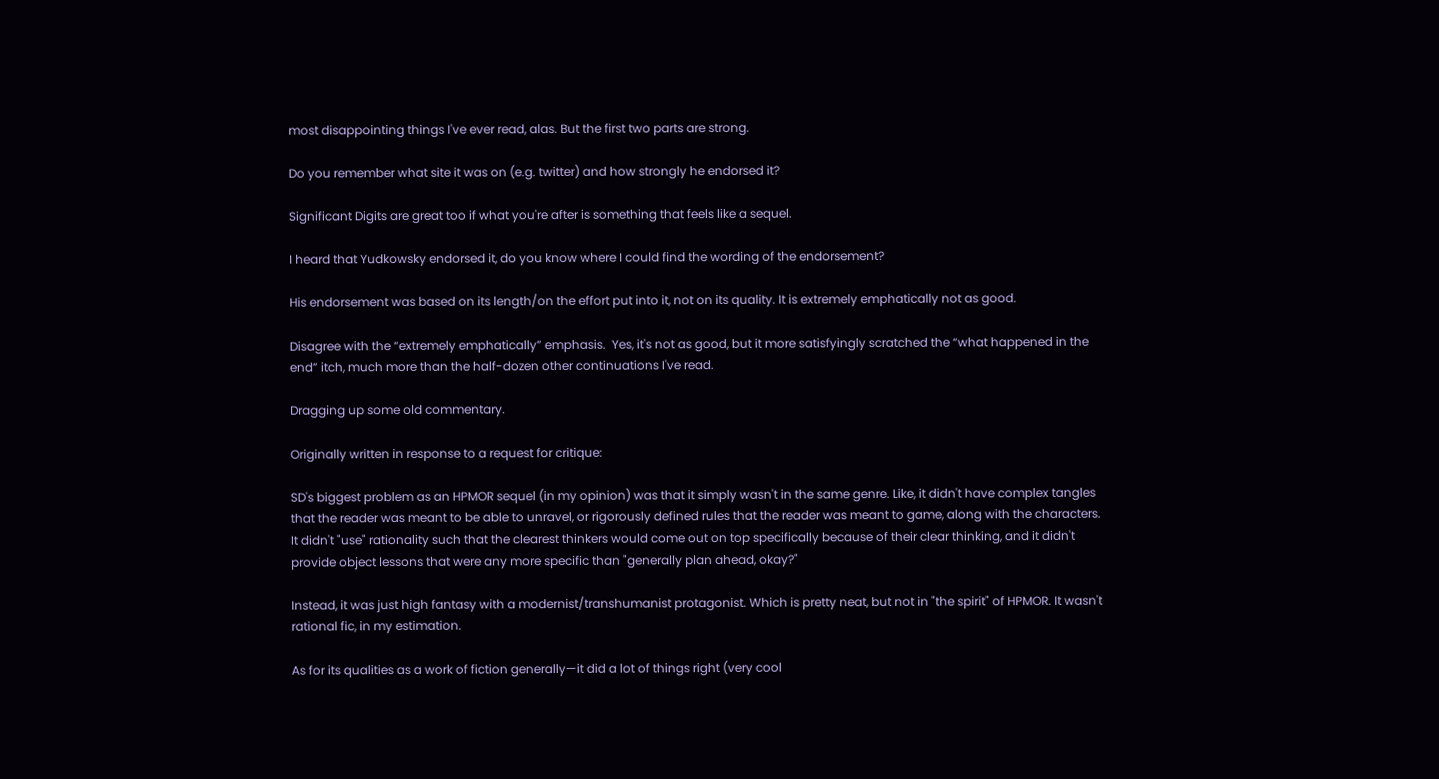most disappointing things I've ever read, alas. But the first two parts are strong.

Do you remember what site it was on (e.g. twitter) and how strongly he endorsed it?

Significant Digits are great too if what you're after is something that feels like a sequel.

I heard that Yudkowsky endorsed it, do you know where I could find the wording of the endorsement?

His endorsement was based on its length/on the effort put into it, not on its quality. It is extremely emphatically not as good.

Disagree with the “extremely emphatically” emphasis.  Yes, it's not as good, but it more satisfyingly scratched the “what happened in the end” itch, much more than the half-dozen other continuations I've read.

Dragging up some old commentary.

Originally written in response to a request for critique:

SD's biggest problem as an HPMOR sequel (in my opinion) was that it simply wasn't in the same genre. Like, it didn't have complex tangles that the reader was meant to be able to unravel, or rigorously defined rules that the reader was meant to game, along with the characters. It didn't "use" rationality such that the clearest thinkers would come out on top specifically because of their clear thinking, and it didn't provide object lessons that were any more specific than "generally plan ahead, okay?"

Instead, it was just high fantasy with a modernist/transhumanist protagonist. Which is pretty neat, but not in "the spirit" of HPMOR. It wasn't rational fic, in my estimation.

As for its qualities as a work of fiction generally—it did a lot of things right (very cool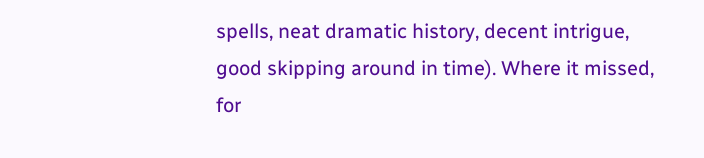spells, neat dramatic history, decent intrigue, good skipping around in time). Where it missed, for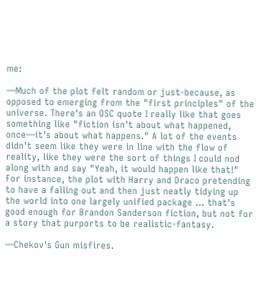me:

—Much of the plot felt random or just-because, as opposed to emerging from the "first principles" of the universe. There's an OSC quote I really like that goes something like "fiction isn't about what happened, once—it's about what happens." A lot of the events didn't seem like they were in line with the flow of reality, like they were the sort of things I could nod along with and say "Yeah, it would happen like that!" For instance, the plot with Harry and Draco pretending to have a falling out and then just neatly tidying up the world into one largely unified package ... that's good enough for Brandon Sanderson fiction, but not for a story that purports to be realistic-fantasy.

—Chekov's Gun misfires.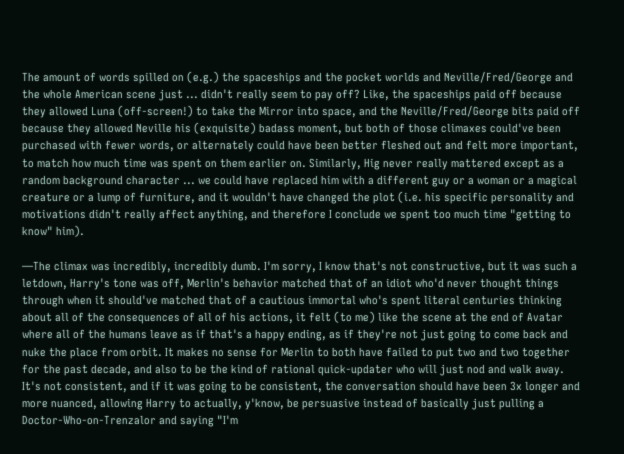The amount of words spilled on (e.g.) the spaceships and the pocket worlds and Neville/Fred/George and the whole American scene just ... didn't really seem to pay off? Like, the spaceships paid off because they allowed Luna (off-screen!) to take the Mirror into space, and the Neville/Fred/George bits paid off because they allowed Neville his (exquisite) badass moment, but both of those climaxes could've been purchased with fewer words, or alternately could have been better fleshed out and felt more important, to match how much time was spent on them earlier on. Similarly, Hig never really mattered except as a random background character ... we could have replaced him with a different guy or a woman or a magical creature or a lump of furniture, and it wouldn't have changed the plot (i.e. his specific personality and motivations didn't really affect anything, and therefore I conclude we spent too much time "getting to know" him).

—The climax was incredibly, incredibly dumb. I'm sorry, I know that's not constructive, but it was such a letdown, Harry's tone was off, Merlin's behavior matched that of an idiot who'd never thought things through when it should've matched that of a cautious immortal who's spent literal centuries thinking about all of the consequences of all of his actions, it felt (to me) like the scene at the end of Avatar where all of the humans leave as if that's a happy ending, as if they're not just going to come back and nuke the place from orbit. It makes no sense for Merlin to both have failed to put two and two together for the past decade, and also to be the kind of rational quick-updater who will just nod and walk away. It's not consistent, and if it was going to be consistent, the conversation should have been 3x longer and more nuanced, allowing Harry to actually, y'know, be persuasive instead of basically just pulling a Doctor-Who-on-Trenzalor and saying "I'm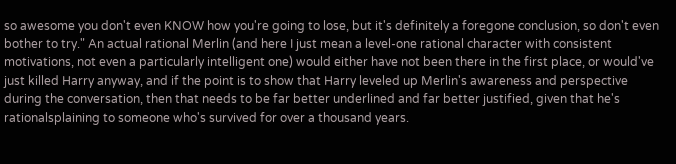so awesome you don't even KNOW how you're going to lose, but it's definitely a foregone conclusion, so don't even bother to try." An actual rational Merlin (and here I just mean a level-one rational character with consistent motivations, not even a particularly intelligent one) would either have not been there in the first place, or would've just killed Harry anyway, and if the point is to show that Harry leveled up Merlin's awareness and perspective during the conversation, then that needs to be far better underlined and far better justified, given that he's rationalsplaining to someone who's survived for over a thousand years.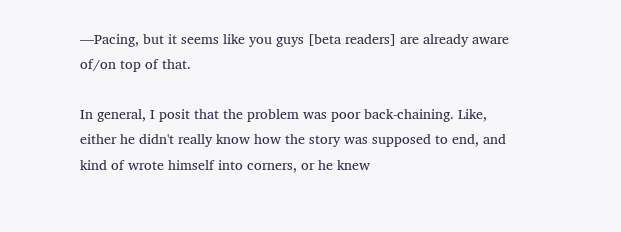—Pacing, but it seems like you guys [beta readers] are already aware of/on top of that.

In general, I posit that the problem was poor back-chaining. Like, either he didn't really know how the story was supposed to end, and kind of wrote himself into corners, or he knew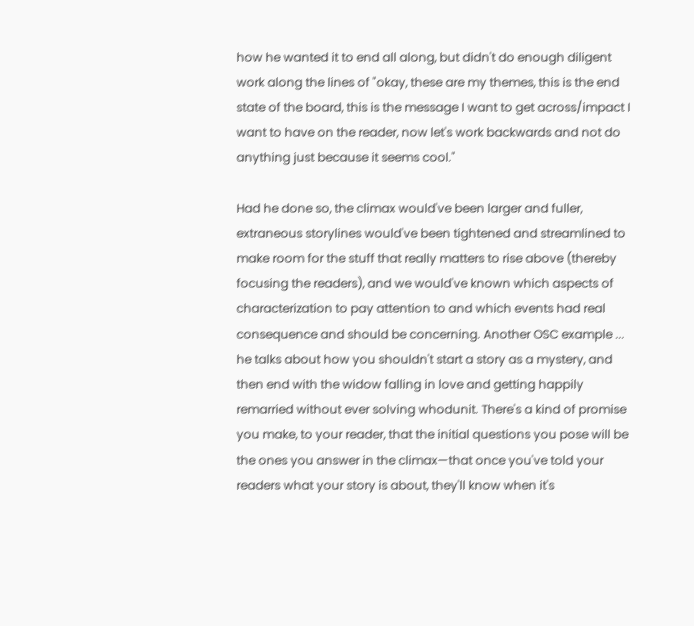how he wanted it to end all along, but didn't do enough diligent work along the lines of "okay, these are my themes, this is the end state of the board, this is the message I want to get across/impact I want to have on the reader, now let's work backwards and not do anything just because it seems cool."

Had he done so, the climax would've been larger and fuller, extraneous storylines would've been tightened and streamlined to make room for the stuff that really matters to rise above (thereby focusing the readers), and we would've known which aspects of characterization to pay attention to and which events had real consequence and should be concerning. Another OSC example ... he talks about how you shouldn't start a story as a mystery, and then end with the widow falling in love and getting happily remarried without ever solving whodunit. There's a kind of promise you make, to your reader, that the initial questions you pose will be the ones you answer in the climax—that once you've told your readers what your story is about, they'll know when it's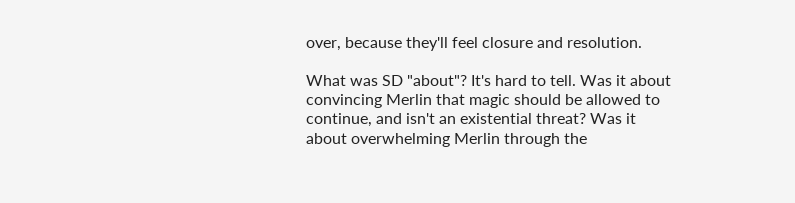over, because they'll feel closure and resolution.

What was SD "about"? It's hard to tell. Was it about convincing Merlin that magic should be allowed to continue, and isn't an existential threat? Was it about overwhelming Merlin through the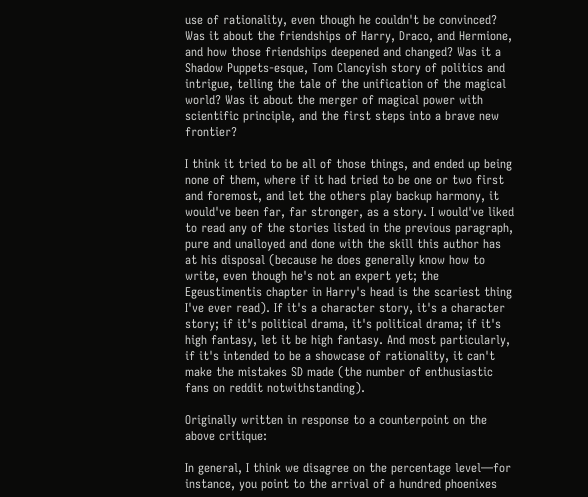use of rationality, even though he couldn't be convinced? Was it about the friendships of Harry, Draco, and Hermione, and how those friendships deepened and changed? Was it a Shadow Puppets-esque, Tom Clancyish story of politics and intrigue, telling the tale of the unification of the magical world? Was it about the merger of magical power with scientific principle, and the first steps into a brave new frontier?

I think it tried to be all of those things, and ended up being none of them, where if it had tried to be one or two first and foremost, and let the others play backup harmony, it would've been far, far stronger, as a story. I would've liked to read any of the stories listed in the previous paragraph, pure and unalloyed and done with the skill this author has at his disposal (because he does generally know how to write, even though he's not an expert yet; the Egeustimentis chapter in Harry's head is the scariest thing I've ever read). If it's a character story, it's a character story; if it's political drama, it's political drama; if it's high fantasy, let it be high fantasy. And most particularly, if it's intended to be a showcase of rationality, it can't make the mistakes SD made (the number of enthusiastic fans on reddit notwithstanding).

Originally written in response to a counterpoint on the above critique:

In general, I think we disagree on the percentage level—for instance, you point to the arrival of a hundred phoenixes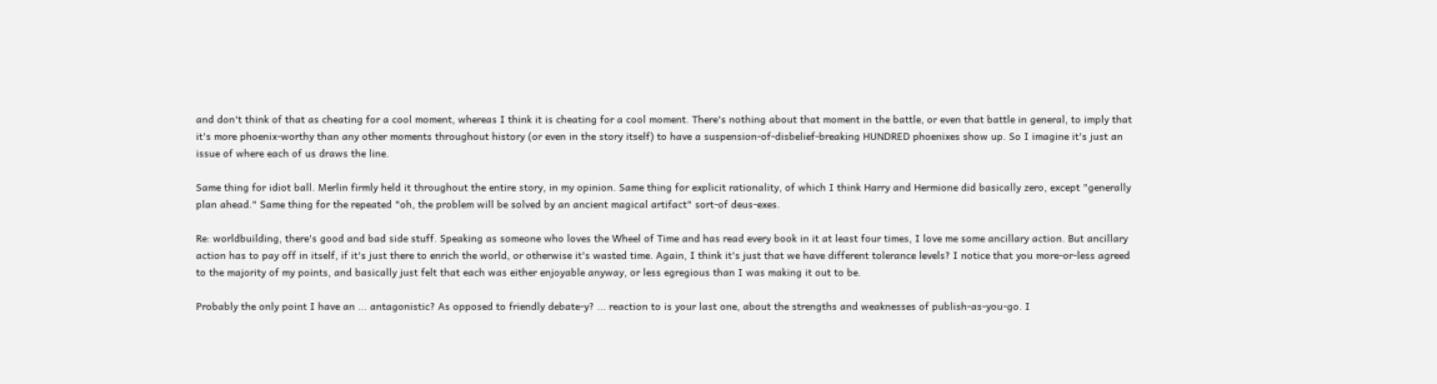and don't think of that as cheating for a cool moment, whereas I think it is cheating for a cool moment. There's nothing about that moment in the battle, or even that battle in general, to imply that it's more phoenix-worthy than any other moments throughout history (or even in the story itself) to have a suspension-of-disbelief-breaking HUNDRED phoenixes show up. So I imagine it's just an issue of where each of us draws the line.

Same thing for idiot ball. Merlin firmly held it throughout the entire story, in my opinion. Same thing for explicit rationality, of which I think Harry and Hermione did basically zero, except "generally plan ahead." Same thing for the repeated "oh, the problem will be solved by an ancient magical artifact" sort-of deus-exes.

Re: worldbuilding, there's good and bad side stuff. Speaking as someone who loves the Wheel of Time and has read every book in it at least four times, I love me some ancillary action. But ancillary action has to pay off in itself, if it's just there to enrich the world, or otherwise it's wasted time. Again, I think it's just that we have different tolerance levels? I notice that you more-or-less agreed to the majority of my points, and basically just felt that each was either enjoyable anyway, or less egregious than I was making it out to be.

Probably the only point I have an ... antagonistic? As opposed to friendly debate-y? ... reaction to is your last one, about the strengths and weaknesses of publish-as-you-go. I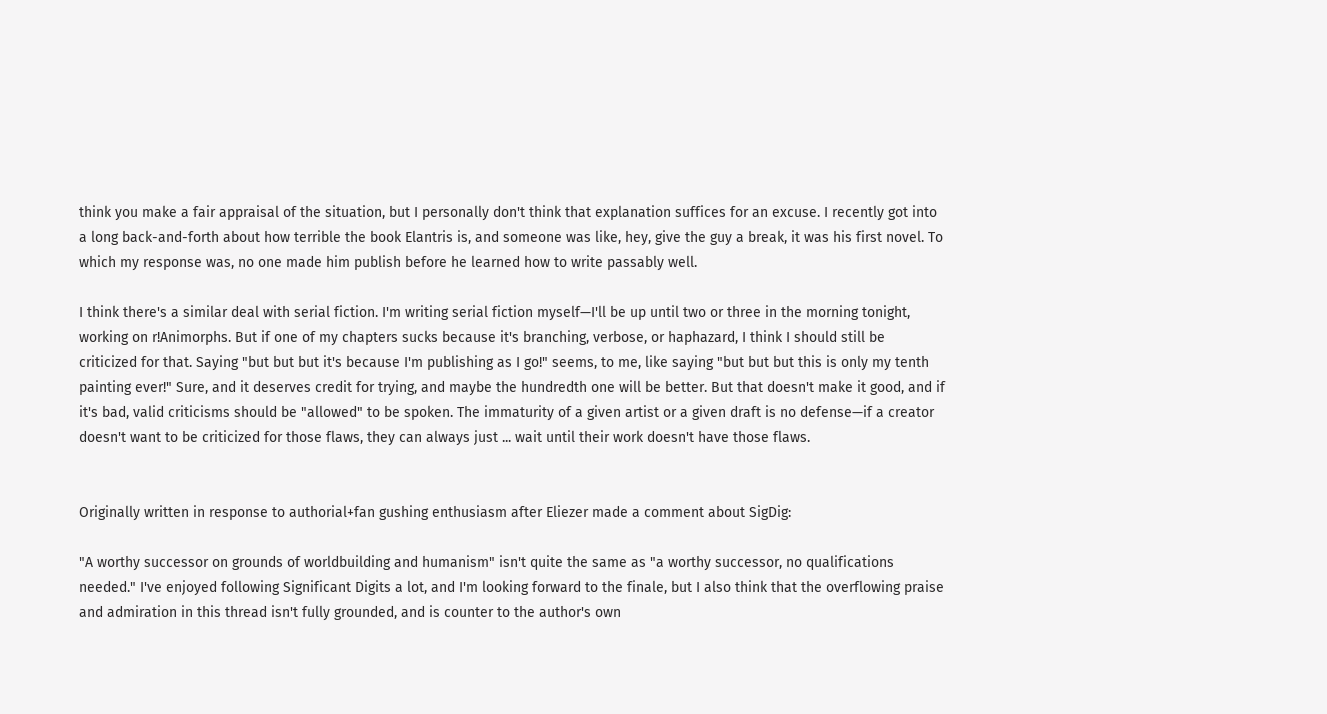think you make a fair appraisal of the situation, but I personally don't think that explanation suffices for an excuse. I recently got into a long back-and-forth about how terrible the book Elantris is, and someone was like, hey, give the guy a break, it was his first novel. To which my response was, no one made him publish before he learned how to write passably well.

I think there's a similar deal with serial fiction. I'm writing serial fiction myself—I'll be up until two or three in the morning tonight, working on r!Animorphs. But if one of my chapters sucks because it's branching, verbose, or haphazard, I think I should still be criticized for that. Saying "but but but it's because I'm publishing as I go!" seems, to me, like saying "but but but this is only my tenth painting ever!" Sure, and it deserves credit for trying, and maybe the hundredth one will be better. But that doesn't make it good, and if it's bad, valid criticisms should be "allowed" to be spoken. The immaturity of a given artist or a given draft is no defense—if a creator doesn't want to be criticized for those flaws, they can always just ... wait until their work doesn't have those flaws.


Originally written in response to authorial+fan gushing enthusiasm after Eliezer made a comment about SigDig:

"A worthy successor on grounds of worldbuilding and humanism" isn't quite the same as "a worthy successor, no qualifications needed." I've enjoyed following Significant Digits a lot, and I'm looking forward to the finale, but I also think that the overflowing praise and admiration in this thread isn't fully grounded, and is counter to the author's own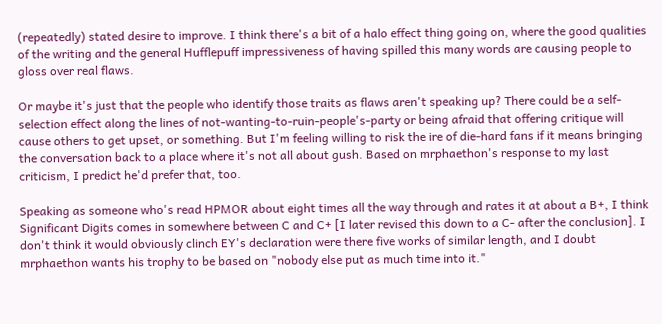(repeatedly) stated desire to improve. I think there's a bit of a halo effect thing going on, where the good qualities of the writing and the general Hufflepuff impressiveness of having spilled this many words are causing people to gloss over real flaws.

Or maybe it's just that the people who identify those traits as flaws aren't speaking up? There could be a self-selection effect along the lines of not-wanting-to-ruin-people's-party or being afraid that offering critique will cause others to get upset, or something. But I'm feeling willing to risk the ire of die-hard fans if it means bringing the conversation back to a place where it's not all about gush. Based on mrphaethon's response to my last criticism, I predict he'd prefer that, too.

Speaking as someone who's read HPMOR about eight times all the way through and rates it at about a B+, I think Significant Digits comes in somewhere between C and C+ [I later revised this down to a C- after the conclusion]. I don't think it would obviously clinch EY's declaration were there five works of similar length, and I doubt mrphaethon wants his trophy to be based on "nobody else put as much time into it."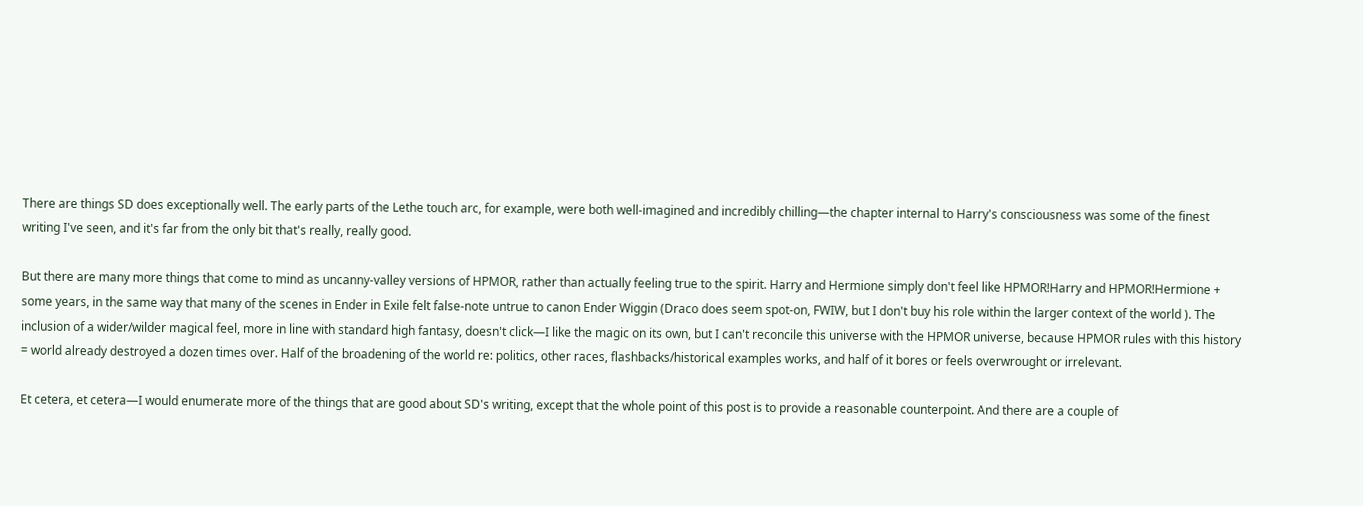There are things SD does exceptionally well. The early parts of the Lethe touch arc, for example, were both well-imagined and incredibly chilling—the chapter internal to Harry's consciousness was some of the finest writing I've seen, and it's far from the only bit that's really, really good.

But there are many more things that come to mind as uncanny-valley versions of HPMOR, rather than actually feeling true to the spirit. Harry and Hermione simply don't feel like HPMOR!Harry and HPMOR!Hermione + some years, in the same way that many of the scenes in Ender in Exile felt false-note untrue to canon Ender Wiggin (Draco does seem spot-on, FWIW, but I don't buy his role within the larger context of the world ). The inclusion of a wider/wilder magical feel, more in line with standard high fantasy, doesn't click—I like the magic on its own, but I can't reconcile this universe with the HPMOR universe, because HPMOR rules with this history = world already destroyed a dozen times over. Half of the broadening of the world re: politics, other races, flashbacks/historical examples works, and half of it bores or feels overwrought or irrelevant.

Et cetera, et cetera—I would enumerate more of the things that are good about SD's writing, except that the whole point of this post is to provide a reasonable counterpoint. And there are a couple of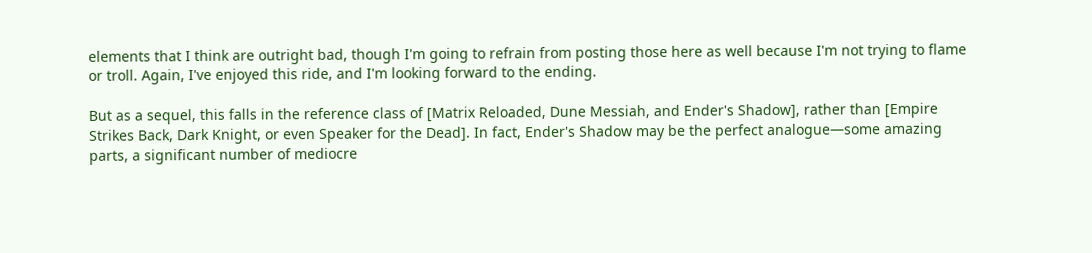elements that I think are outright bad, though I'm going to refrain from posting those here as well because I'm not trying to flame or troll. Again, I've enjoyed this ride, and I'm looking forward to the ending.

But as a sequel, this falls in the reference class of [Matrix Reloaded, Dune Messiah, and Ender's Shadow], rather than [Empire Strikes Back, Dark Knight, or even Speaker for the Dead]. In fact, Ender's Shadow may be the perfect analogue—some amazing parts, a significant number of mediocre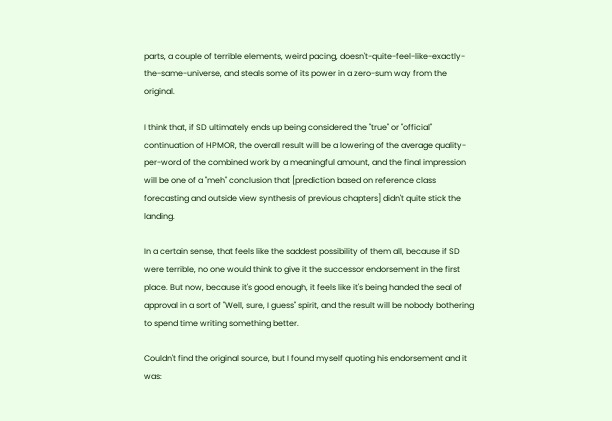parts, a couple of terrible elements, weird pacing, doesn't-quite-feel-like-exactly-the-same-universe, and steals some of its power in a zero-sum way from the original.

I think that, if SD ultimately ends up being considered the "true" or "official" continuation of HPMOR, the overall result will be a lowering of the average quality-per-word of the combined work by a meaningful amount, and the final impression will be one of a "meh" conclusion that [prediction based on reference class forecasting and outside view synthesis of previous chapters] didn't quite stick the landing.

In a certain sense, that feels like the saddest possibility of them all, because if SD were terrible, no one would think to give it the successor endorsement in the first place. But now, because it's good enough, it feels like it's being handed the seal of approval in a sort of "Well, sure, I guess" spirit, and the result will be nobody bothering to spend time writing something better.

Couldn't find the original source, but I found myself quoting his endorsement and it was: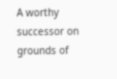A worthy successor on grounds of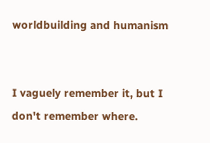worldbuilding and humanism


I vaguely remember it, but I don't remember where.